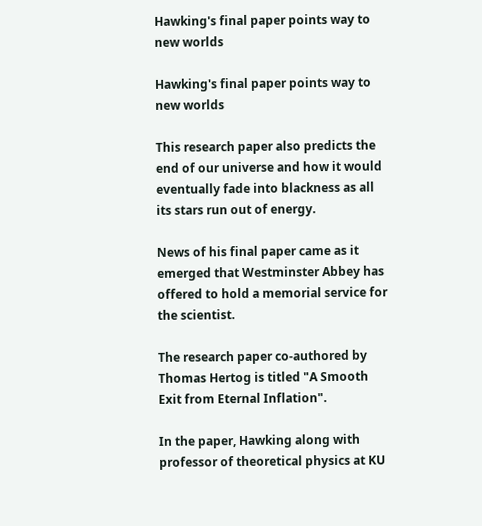Hawking's final paper points way to new worlds

Hawking's final paper points way to new worlds

This research paper also predicts the end of our universe and how it would eventually fade into blackness as all its stars run out of energy.

News of his final paper came as it emerged that Westminster Abbey has offered to hold a memorial service for the scientist.

The research paper co-authored by Thomas Hertog is titled "A Smooth Exit from Eternal Inflation".

In the paper, Hawking along with professor of theoretical physics at KU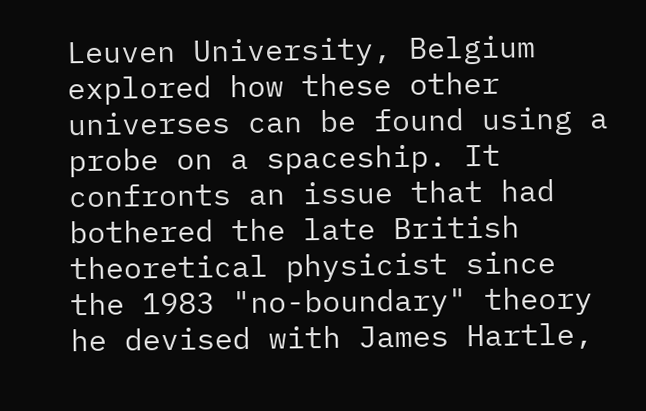Leuven University, Belgium explored how these other universes can be found using a probe on a spaceship. It confronts an issue that had bothered the late British theoretical physicist since the 1983 "no-boundary" theory he devised with James Hartle,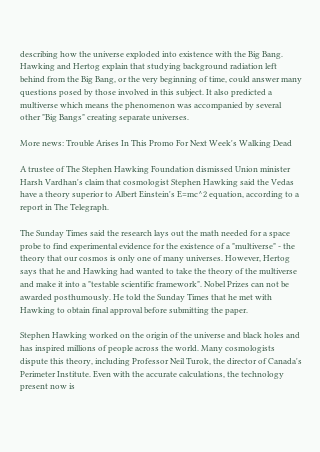describing how the universe exploded into existence with the Big Bang. Hawking and Hertog explain that studying background radiation left behind from the Big Bang, or the very beginning of time, could answer many questions posed by those involved in this subject. It also predicted a multiverse which means the phenomenon was accompanied by several other "Big Bangs" creating separate universes.

More news: Trouble Arises In This Promo For Next Week's Walking Dead

A trustee of The Stephen Hawking Foundation dismissed Union minister Harsh Vardhan's claim that cosmologist Stephen Hawking said the Vedas have a theory superior to Albert Einstein's E=mc^2 equation, according to a report in The Telegraph.

The Sunday Times said the research lays out the math needed for a space probe to find experimental evidence for the existence of a "multiverse" - the theory that our cosmos is only one of many universes. However, Hertog says that he and Hawking had wanted to take the theory of the multiverse and make it into a "testable scientific framework". Nobel Prizes can not be awarded posthumously. He told the Sunday Times that he met with Hawking to obtain final approval before submitting the paper.

Stephen Hawking worked on the origin of the universe and black holes and has inspired millions of people across the world. Many cosmologists dispute this theory, including Professor Neil Turok, the director of Canada's Perimeter Institute. Even with the accurate calculations, the technology present now is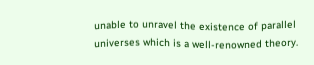unable to unravel the existence of parallel universes which is a well-renowned theory.